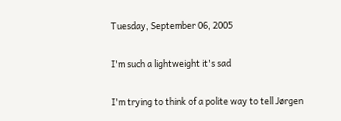Tuesday, September 06, 2005

I'm such a lightweight it's sad

I'm trying to think of a polite way to tell Jørgen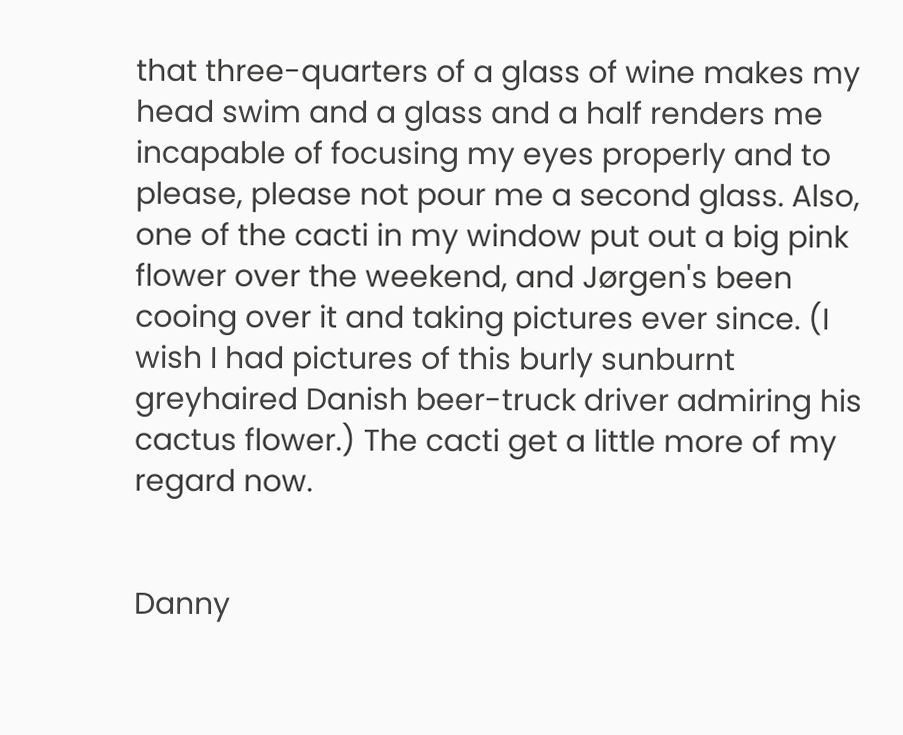that three-quarters of a glass of wine makes my head swim and a glass and a half renders me incapable of focusing my eyes properly and to please, please not pour me a second glass. Also, one of the cacti in my window put out a big pink flower over the weekend, and Jørgen's been cooing over it and taking pictures ever since. (I wish I had pictures of this burly sunburnt greyhaired Danish beer-truck driver admiring his cactus flower.) The cacti get a little more of my regard now.


Danny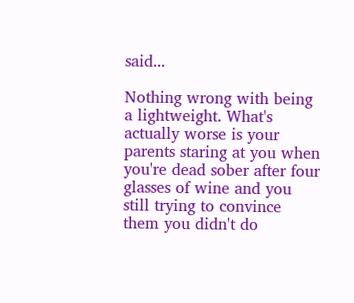said...

Nothing wrong with being a lightweight. What's actually worse is your parents staring at you when you're dead sober after four glasses of wine and you still trying to convince them you didn't do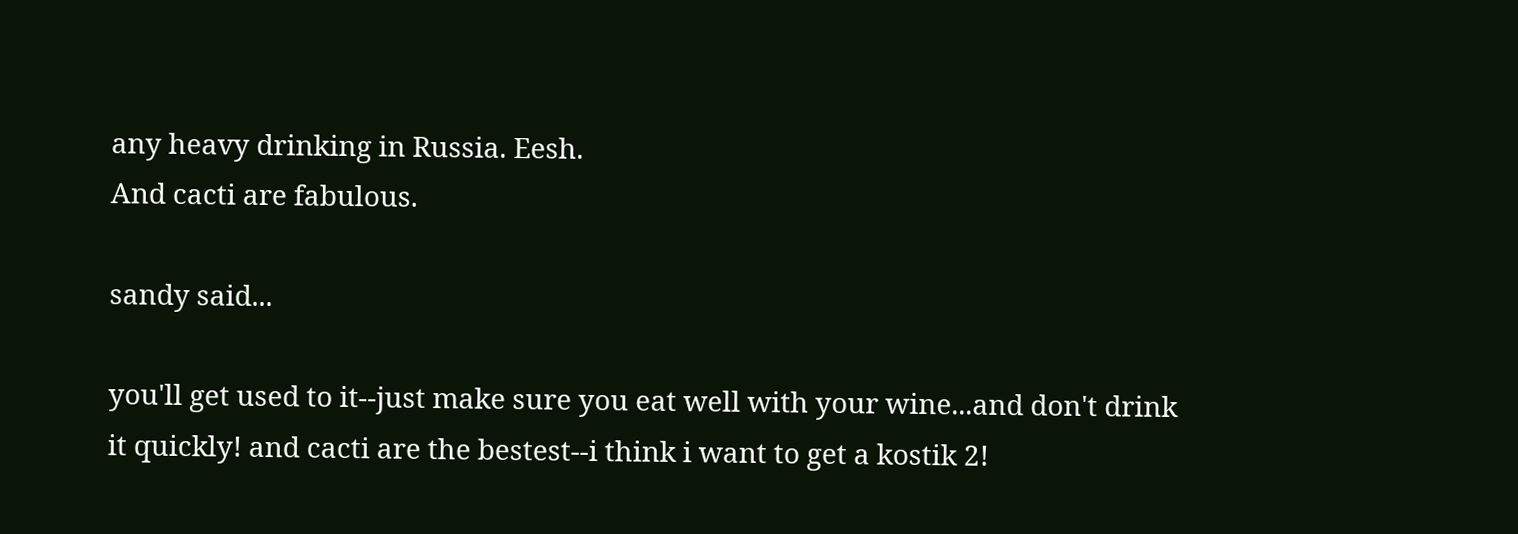any heavy drinking in Russia. Eesh.
And cacti are fabulous.

sandy said...

you'll get used to it--just make sure you eat well with your wine...and don't drink it quickly! and cacti are the bestest--i think i want to get a kostik 2!